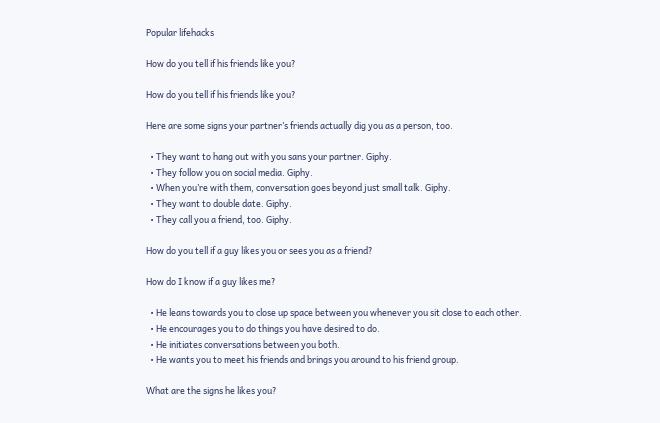Popular lifehacks

How do you tell if his friends like you?

How do you tell if his friends like you?

Here are some signs your partner’s friends actually dig you as a person, too.

  • They want to hang out with you sans your partner. Giphy.
  • They follow you on social media. Giphy.
  • When you’re with them, conversation goes beyond just small talk. Giphy.
  • They want to double date. Giphy.
  • They call you a friend, too. Giphy.

How do you tell if a guy likes you or sees you as a friend?

How do I know if a guy likes me?

  • He leans towards you to close up space between you whenever you sit close to each other.
  • He encourages you to do things you have desired to do.
  • He initiates conversations between you both.
  • He wants you to meet his friends and brings you around to his friend group.

What are the signs he likes you?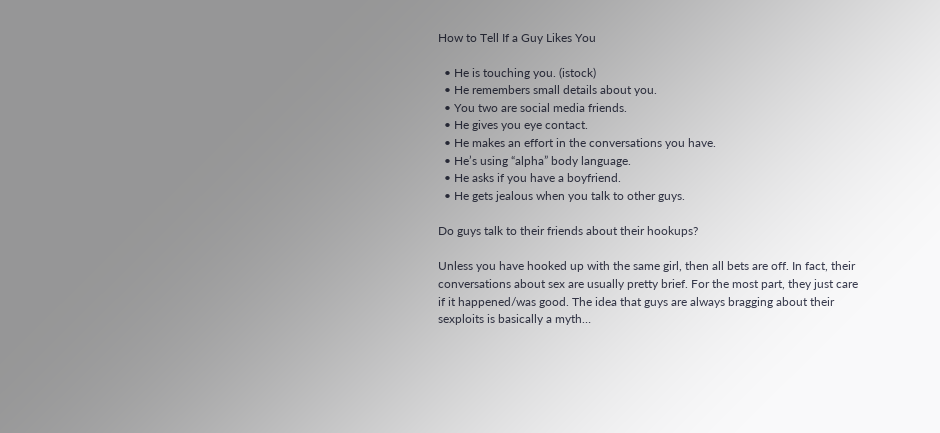How to Tell If a Guy Likes You

  • He is touching you. (istock)
  • He remembers small details about you.
  • You two are social media friends.
  • He gives you eye contact.
  • He makes an effort in the conversations you have.
  • He’s using “alpha” body language.
  • He asks if you have a boyfriend.
  • He gets jealous when you talk to other guys.

Do guys talk to their friends about their hookups?

Unless you have hooked up with the same girl, then all bets are off. In fact, their conversations about sex are usually pretty brief. For the most part, they just care if it happened/was good. The idea that guys are always bragging about their sexploits is basically a myth…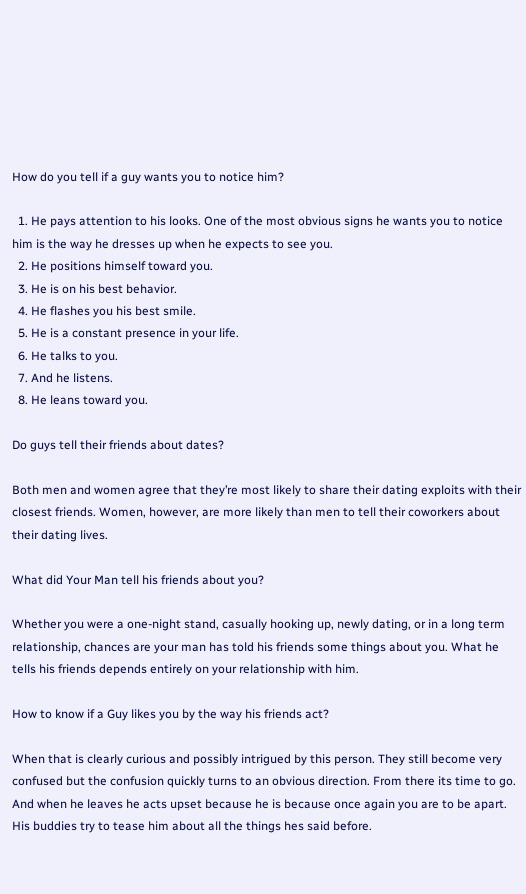How do you tell if a guy wants you to notice him?

  1. He pays attention to his looks. One of the most obvious signs he wants you to notice him is the way he dresses up when he expects to see you.
  2. He positions himself toward you.
  3. He is on his best behavior.
  4. He flashes you his best smile.
  5. He is a constant presence in your life.
  6. He talks to you.
  7. And he listens.
  8. He leans toward you.

Do guys tell their friends about dates?

Both men and women agree that they’re most likely to share their dating exploits with their closest friends. Women, however, are more likely than men to tell their coworkers about their dating lives.

What did Your Man tell his friends about you?

Whether you were a one-night stand, casually hooking up, newly dating, or in a long term relationship, chances are your man has told his friends some things about you. What he tells his friends depends entirely on your relationship with him.

How to know if a Guy likes you by the way his friends act?

When that is clearly curious and possibly intrigued by this person. They still become very confused but the confusion quickly turns to an obvious direction. From there its time to go. And when he leaves he acts upset because he is because once again you are to be apart. His buddies try to tease him about all the things hes said before.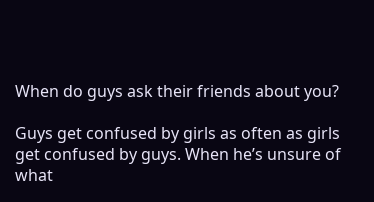When do guys ask their friends about you?

Guys get confused by girls as often as girls get confused by guys. When he’s unsure of what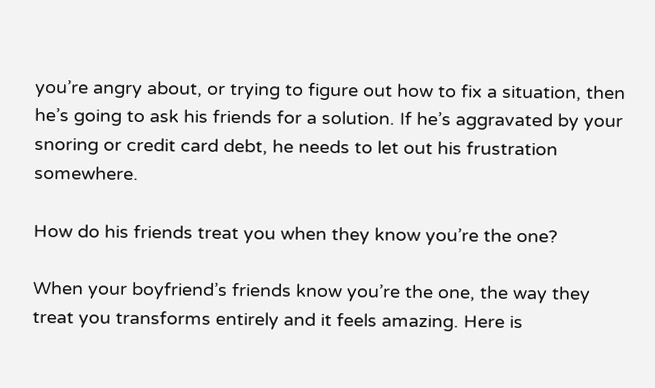you’re angry about, or trying to figure out how to fix a situation, then he’s going to ask his friends for a solution. If he’s aggravated by your snoring or credit card debt, he needs to let out his frustration somewhere.

How do his friends treat you when they know you’re the one?

When your boyfriend’s friends know you’re the one, the way they treat you transforms entirely and it feels amazing. Here is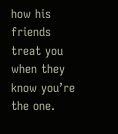how his friends treat you when they know you’re the one.